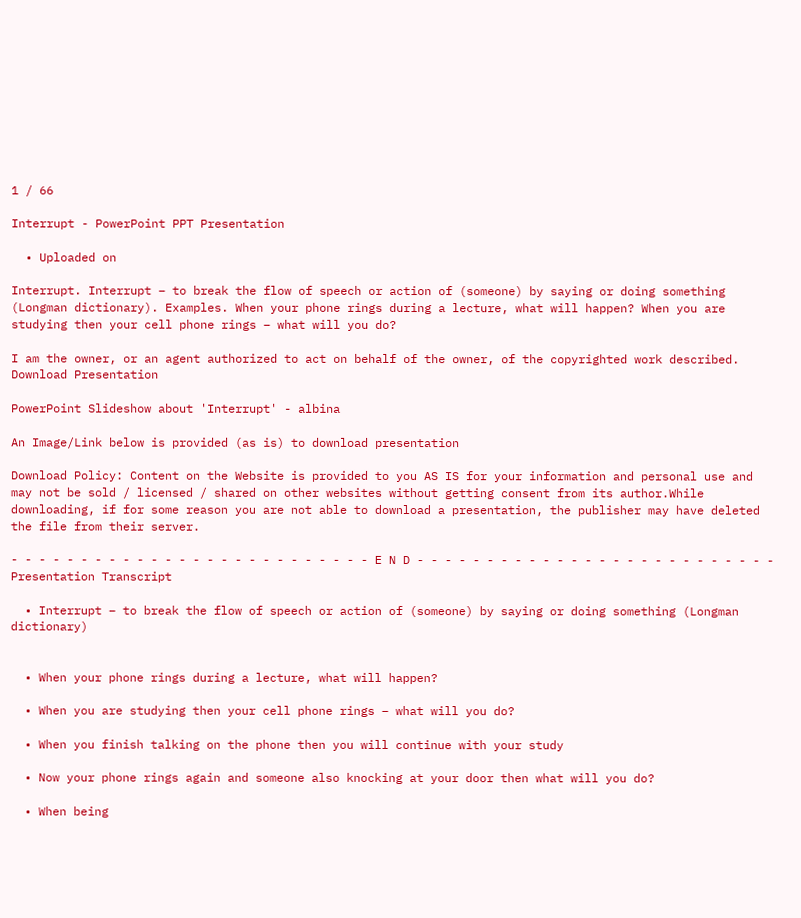1 / 66

Interrupt - PowerPoint PPT Presentation

  • Uploaded on

Interrupt. Interrupt – to break the flow of speech or action of (someone) by saying or doing something (Longman dictionary). Examples. When your phone rings during a lecture, what will happen? When you are studying then your cell phone rings – what will you do?

I am the owner, or an agent authorized to act on behalf of the owner, of the copyrighted work described.
Download Presentation

PowerPoint Slideshow about 'Interrupt' - albina

An Image/Link below is provided (as is) to download presentation

Download Policy: Content on the Website is provided to you AS IS for your information and personal use and may not be sold / licensed / shared on other websites without getting consent from its author.While downloading, if for some reason you are not able to download a presentation, the publisher may have deleted the file from their server.

- - - - - - - - - - - - - - - - - - - - - - - - - - E N D - - - - - - - - - - - - - - - - - - - - - - - - - -
Presentation Transcript

  • Interrupt – to break the flow of speech or action of (someone) by saying or doing something (Longman dictionary)


  • When your phone rings during a lecture, what will happen?

  • When you are studying then your cell phone rings – what will you do?

  • When you finish talking on the phone then you will continue with your study

  • Now your phone rings again and someone also knocking at your door then what will you do?

  • When being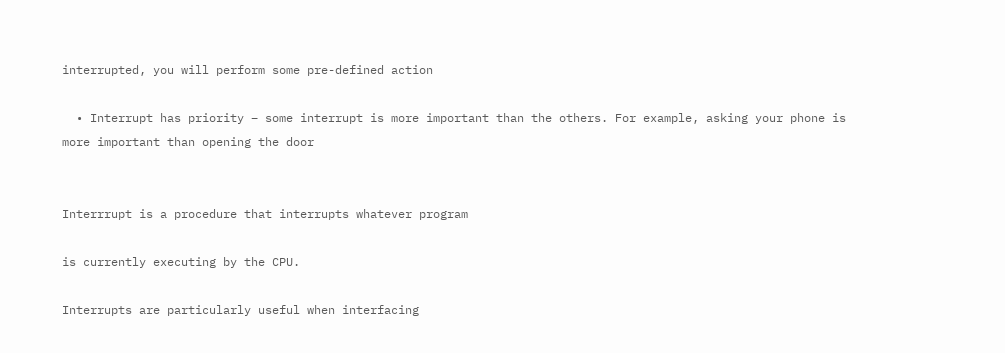interrupted, you will perform some pre-defined action

  • Interrupt has priority – some interrupt is more important than the others. For example, asking your phone is more important than opening the door


Interrrupt is a procedure that interrupts whatever program

is currently executing by the CPU.

Interrupts are particularly useful when interfacing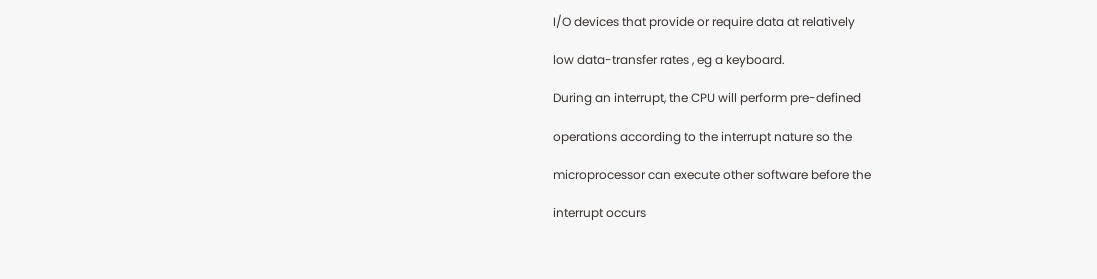I/O devices that provide or require data at relatively

low data-transfer rates , eg a keyboard.

During an interrupt, the CPU will perform pre-defined

operations according to the interrupt nature so the

microprocessor can execute other software before the

interrupt occurs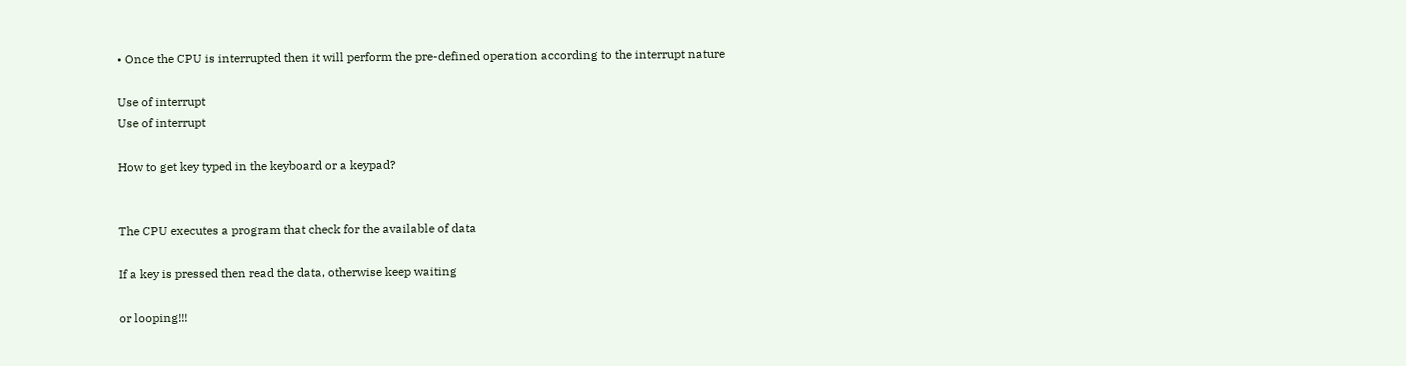• Once the CPU is interrupted then it will perform the pre-defined operation according to the interrupt nature

Use of interrupt
Use of interrupt

How to get key typed in the keyboard or a keypad?


The CPU executes a program that check for the available of data

If a key is pressed then read the data, otherwise keep waiting

or looping!!!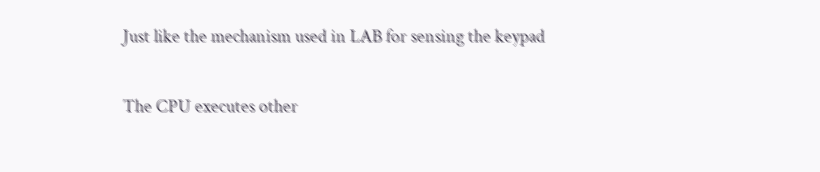Just like the mechanism used in LAB for sensing the keypad


The CPU executes other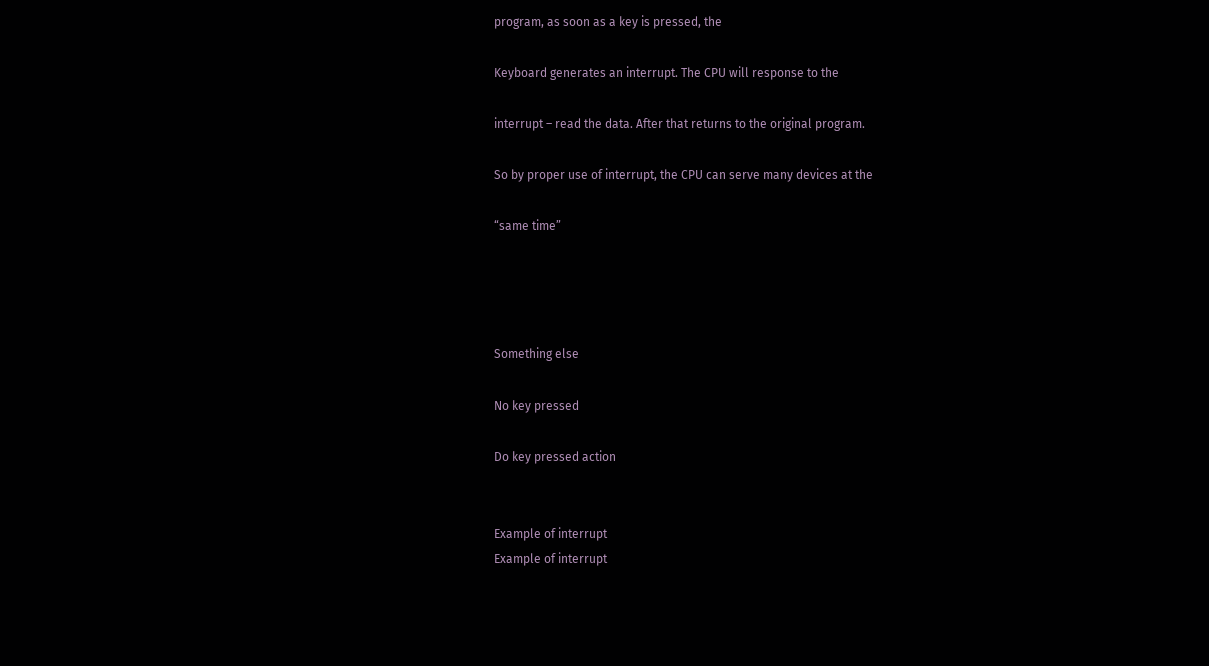program, as soon as a key is pressed, the

Keyboard generates an interrupt. The CPU will response to the

interrupt – read the data. After that returns to the original program.

So by proper use of interrupt, the CPU can serve many devices at the

“same time”




Something else

No key pressed

Do key pressed action


Example of interrupt
Example of interrupt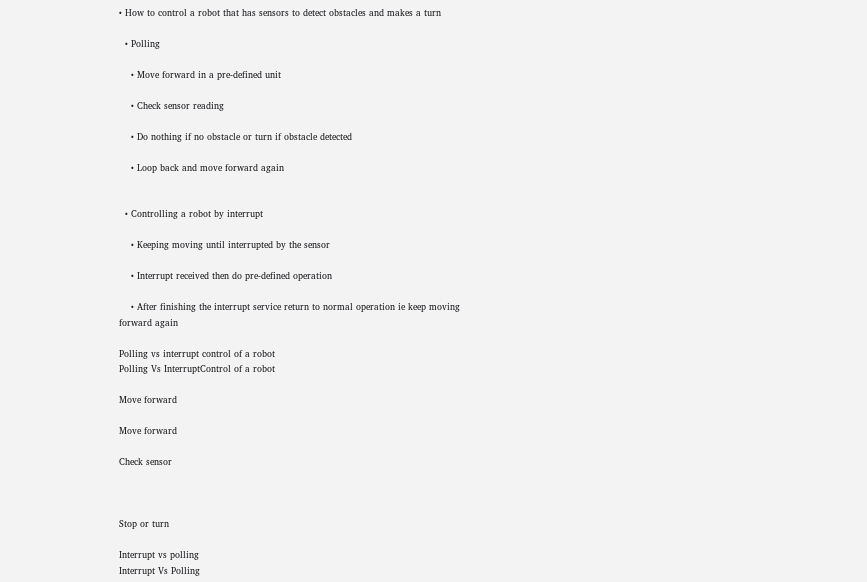• How to control a robot that has sensors to detect obstacles and makes a turn

  • Polling

    • Move forward in a pre-defined unit

    • Check sensor reading

    • Do nothing if no obstacle or turn if obstacle detected

    • Loop back and move forward again


  • Controlling a robot by interrupt

    • Keeping moving until interrupted by the sensor

    • Interrupt received then do pre-defined operation

    • After finishing the interrupt service return to normal operation ie keep moving forward again

Polling vs interrupt control of a robot
Polling Vs InterruptControl of a robot

Move forward

Move forward

Check sensor



Stop or turn

Interrupt vs polling
Interrupt Vs Polling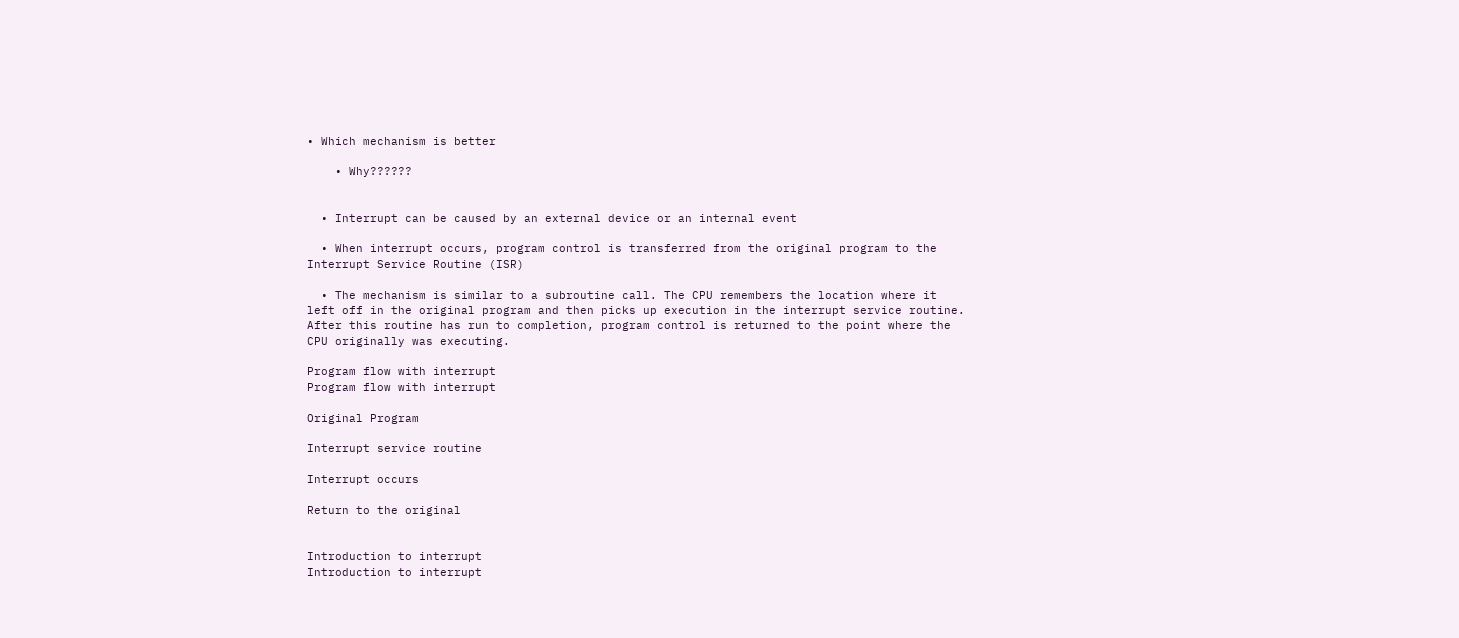• Which mechanism is better

    • Why??????


  • Interrupt can be caused by an external device or an internal event

  • When interrupt occurs, program control is transferred from the original program to the Interrupt Service Routine (ISR)

  • The mechanism is similar to a subroutine call. The CPU remembers the location where it left off in the original program and then picks up execution in the interrupt service routine. After this routine has run to completion, program control is returned to the point where the CPU originally was executing.

Program flow with interrupt
Program flow with interrupt

Original Program

Interrupt service routine

Interrupt occurs

Return to the original


Introduction to interrupt
Introduction to interrupt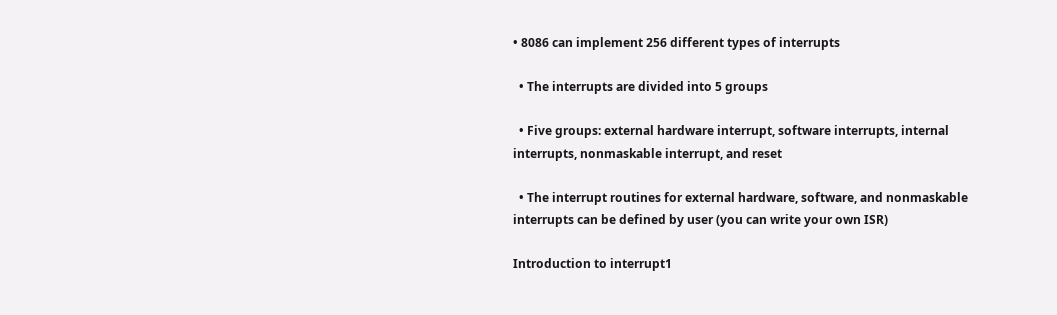• 8086 can implement 256 different types of interrupts

  • The interrupts are divided into 5 groups

  • Five groups: external hardware interrupt, software interrupts, internal interrupts, nonmaskable interrupt, and reset

  • The interrupt routines for external hardware, software, and nonmaskable interrupts can be defined by user (you can write your own ISR)

Introduction to interrupt1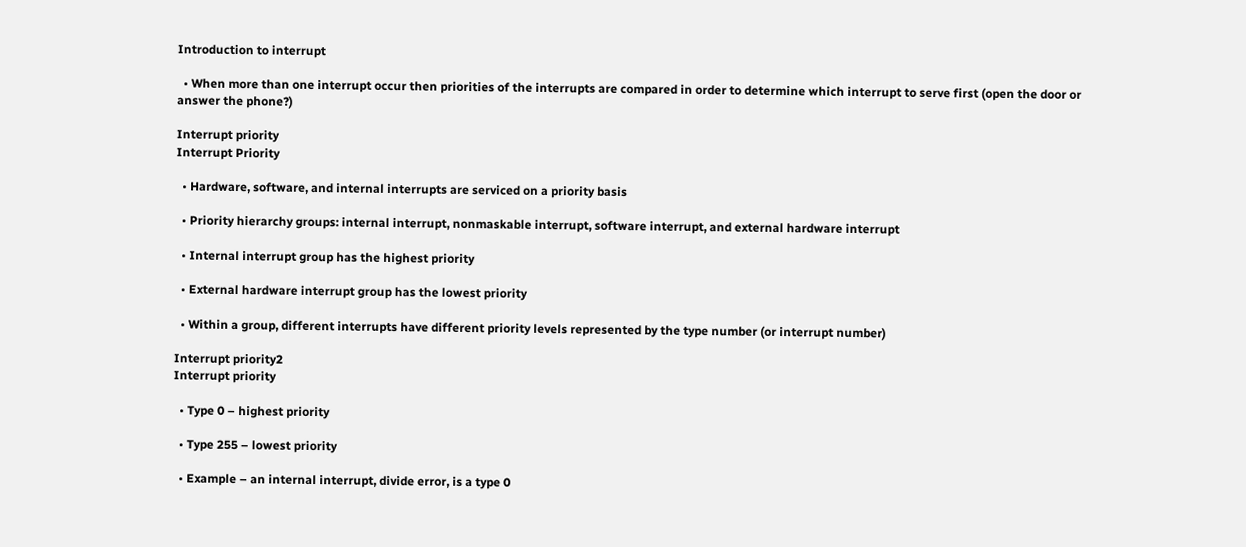Introduction to interrupt

  • When more than one interrupt occur then priorities of the interrupts are compared in order to determine which interrupt to serve first (open the door or answer the phone?)

Interrupt priority
Interrupt Priority

  • Hardware, software, and internal interrupts are serviced on a priority basis

  • Priority hierarchy groups: internal interrupt, nonmaskable interrupt, software interrupt, and external hardware interrupt

  • Internal interrupt group has the highest priority

  • External hardware interrupt group has the lowest priority

  • Within a group, different interrupts have different priority levels represented by the type number (or interrupt number)

Interrupt priority2
Interrupt priority

  • Type 0 – highest priority

  • Type 255 – lowest priority

  • Example – an internal interrupt, divide error, is a type 0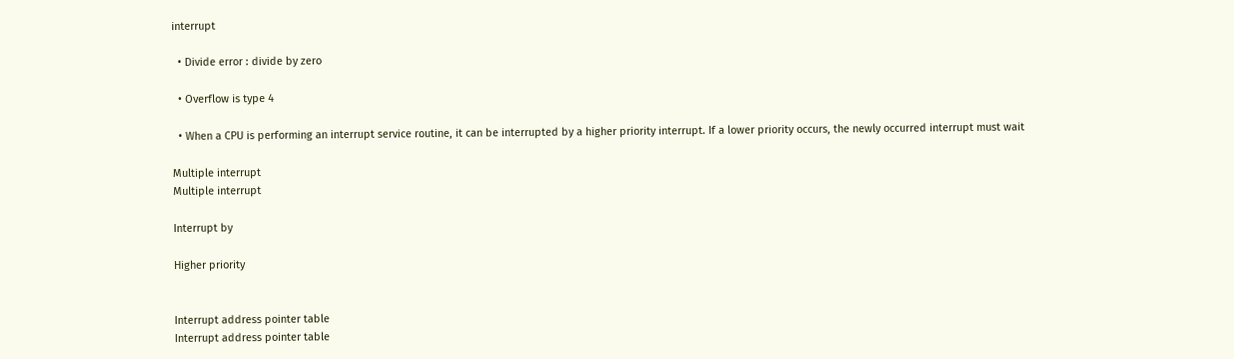interrupt

  • Divide error : divide by zero

  • Overflow is type 4

  • When a CPU is performing an interrupt service routine, it can be interrupted by a higher priority interrupt. If a lower priority occurs, the newly occurred interrupt must wait

Multiple interrupt
Multiple interrupt

Interrupt by

Higher priority


Interrupt address pointer table
Interrupt address pointer table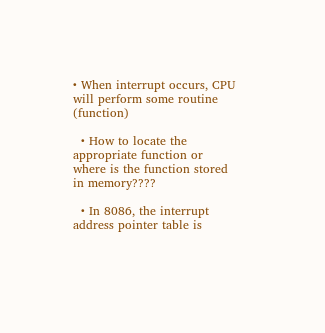• When interrupt occurs, CPU will perform some routine (function)

  • How to locate the appropriate function or where is the function stored in memory????

  • In 8086, the interrupt address pointer table is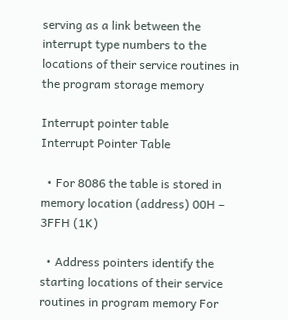serving as a link between the interrupt type numbers to the locations of their service routines in the program storage memory

Interrupt pointer table
Interrupt Pointer Table

  • For 8086 the table is stored in memory location (address) 00H – 3FFH (1K)

  • Address pointers identify the starting locations of their service routines in program memory For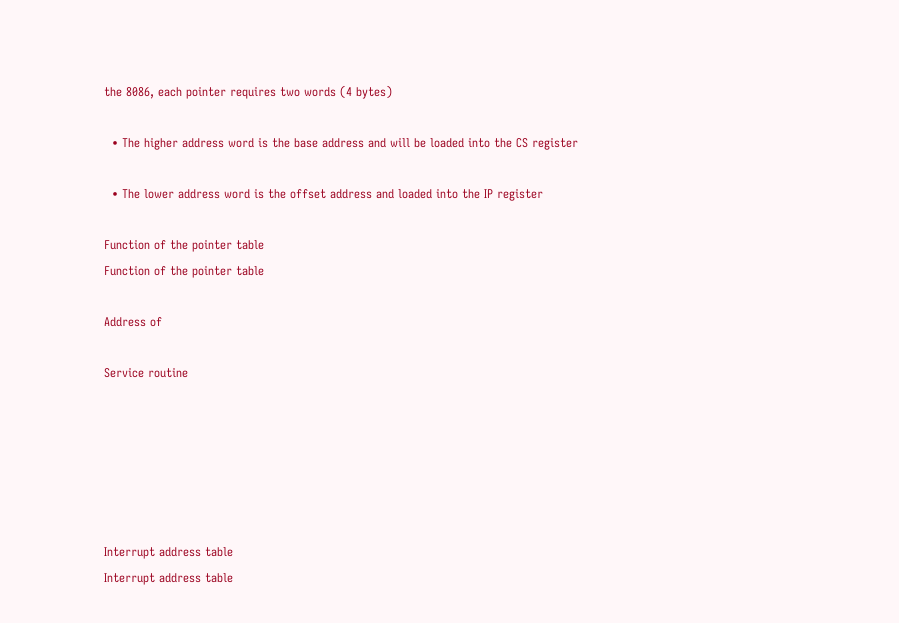the 8086, each pointer requires two words (4 bytes)

  • The higher address word is the base address and will be loaded into the CS register

  • The lower address word is the offset address and loaded into the IP register

Function of the pointer table
Function of the pointer table

Address of

Service routine






Interrupt address table
Interrupt address table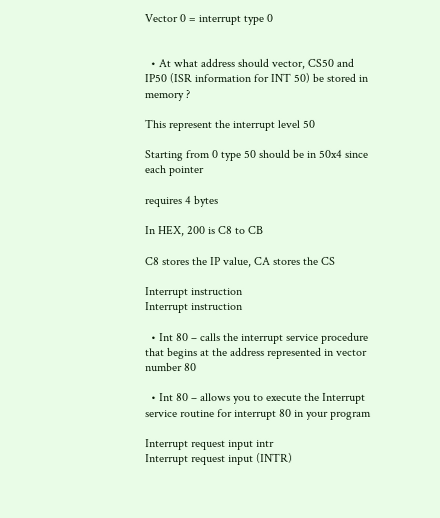Vector 0 = interrupt type 0


  • At what address should vector, CS50 and IP50 (ISR information for INT 50) be stored in memory ?

This represent the interrupt level 50

Starting from 0 type 50 should be in 50x4 since each pointer

requires 4 bytes

In HEX, 200 is C8 to CB

C8 stores the IP value, CA stores the CS

Interrupt instruction
Interrupt instruction

  • Int 80 – calls the interrupt service procedure that begins at the address represented in vector number 80

  • Int 80 – allows you to execute the Interrupt service routine for interrupt 80 in your program

Interrupt request input intr
Interrupt request input (INTR)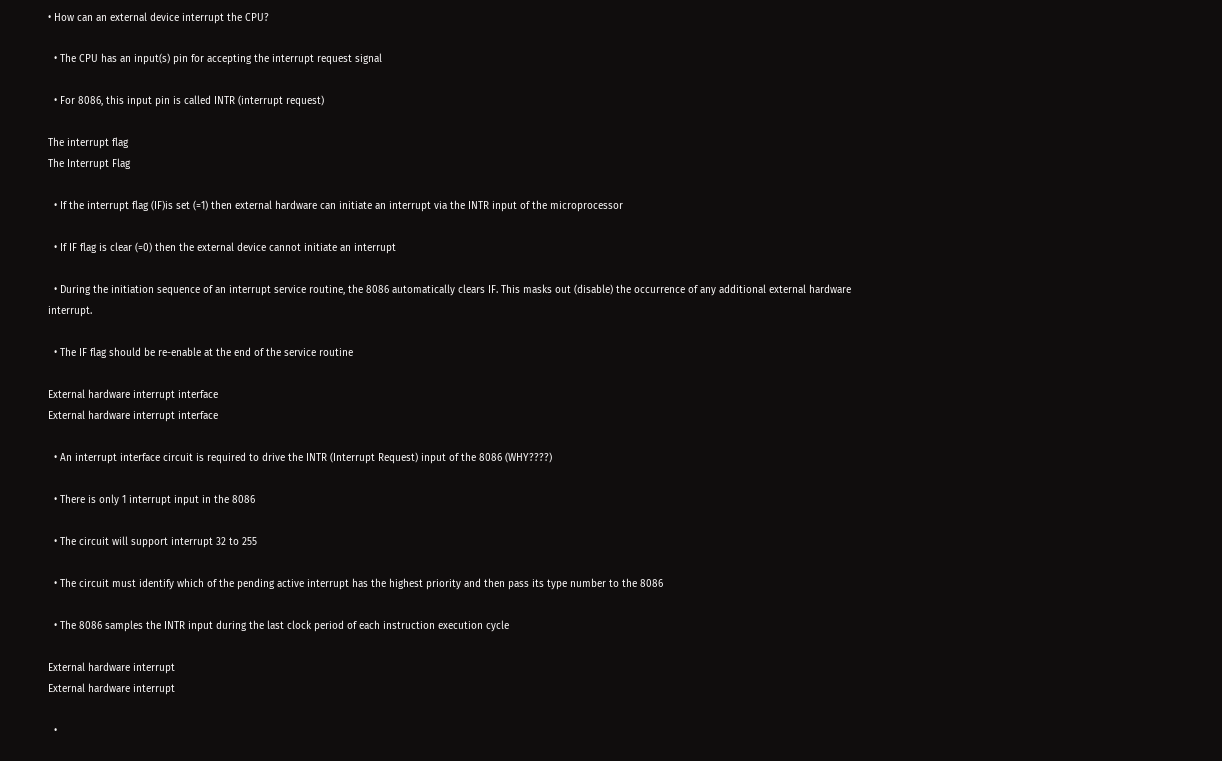• How can an external device interrupt the CPU?

  • The CPU has an input(s) pin for accepting the interrupt request signal

  • For 8086, this input pin is called INTR (interrupt request)

The interrupt flag
The Interrupt Flag

  • If the interrupt flag (IF)is set (=1) then external hardware can initiate an interrupt via the INTR input of the microprocessor

  • If IF flag is clear (=0) then the external device cannot initiate an interrupt

  • During the initiation sequence of an interrupt service routine, the 8086 automatically clears IF. This masks out (disable) the occurrence of any additional external hardware interrupt.

  • The IF flag should be re-enable at the end of the service routine

External hardware interrupt interface
External hardware interrupt interface

  • An interrupt interface circuit is required to drive the INTR (Interrupt Request) input of the 8086 (WHY????)

  • There is only 1 interrupt input in the 8086

  • The circuit will support interrupt 32 to 255

  • The circuit must identify which of the pending active interrupt has the highest priority and then pass its type number to the 8086

  • The 8086 samples the INTR input during the last clock period of each instruction execution cycle

External hardware interrupt
External hardware interrupt

  •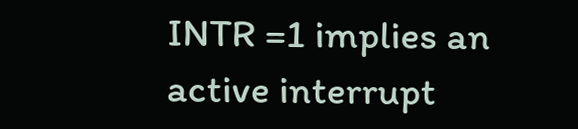INTR =1 implies an active interrupt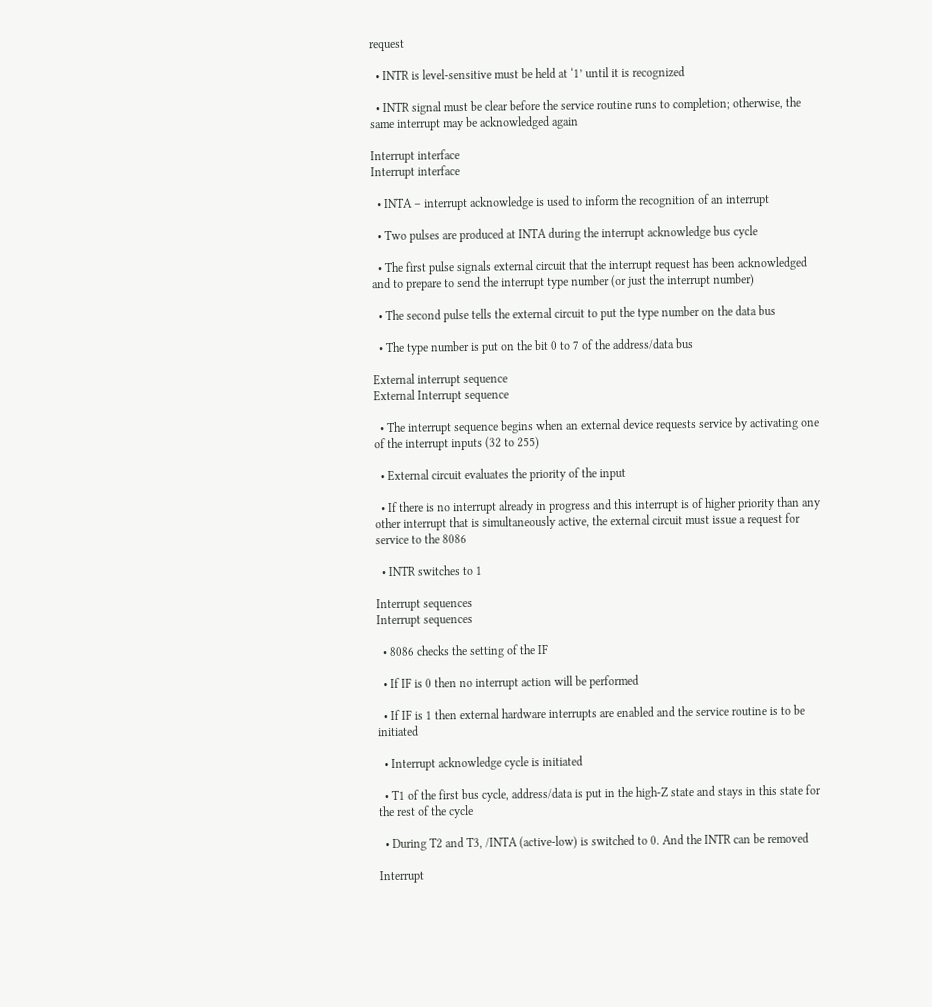request

  • INTR is level-sensitive must be held at ‘1’ until it is recognized

  • INTR signal must be clear before the service routine runs to completion; otherwise, the same interrupt may be acknowledged again

Interrupt interface
Interrupt interface

  • INTA – interrupt acknowledge is used to inform the recognition of an interrupt

  • Two pulses are produced at INTA during the interrupt acknowledge bus cycle

  • The first pulse signals external circuit that the interrupt request has been acknowledged and to prepare to send the interrupt type number (or just the interrupt number)

  • The second pulse tells the external circuit to put the type number on the data bus

  • The type number is put on the bit 0 to 7 of the address/data bus

External interrupt sequence
External Interrupt sequence

  • The interrupt sequence begins when an external device requests service by activating one of the interrupt inputs (32 to 255)

  • External circuit evaluates the priority of the input

  • If there is no interrupt already in progress and this interrupt is of higher priority than any other interrupt that is simultaneously active, the external circuit must issue a request for service to the 8086

  • INTR switches to 1

Interrupt sequences
Interrupt sequences

  • 8086 checks the setting of the IF

  • If IF is 0 then no interrupt action will be performed

  • If IF is 1 then external hardware interrupts are enabled and the service routine is to be initiated

  • Interrupt acknowledge cycle is initiated

  • T1 of the first bus cycle, address/data is put in the high-Z state and stays in this state for the rest of the cycle

  • During T2 and T3, /INTA (active-low) is switched to 0. And the INTR can be removed

Interrupt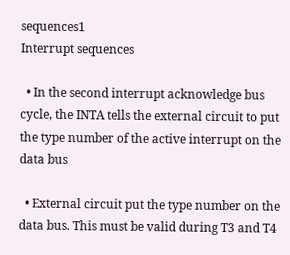sequences1
Interrupt sequences

  • In the second interrupt acknowledge bus cycle, the INTA tells the external circuit to put the type number of the active interrupt on the data bus

  • External circuit put the type number on the data bus. This must be valid during T3 and T4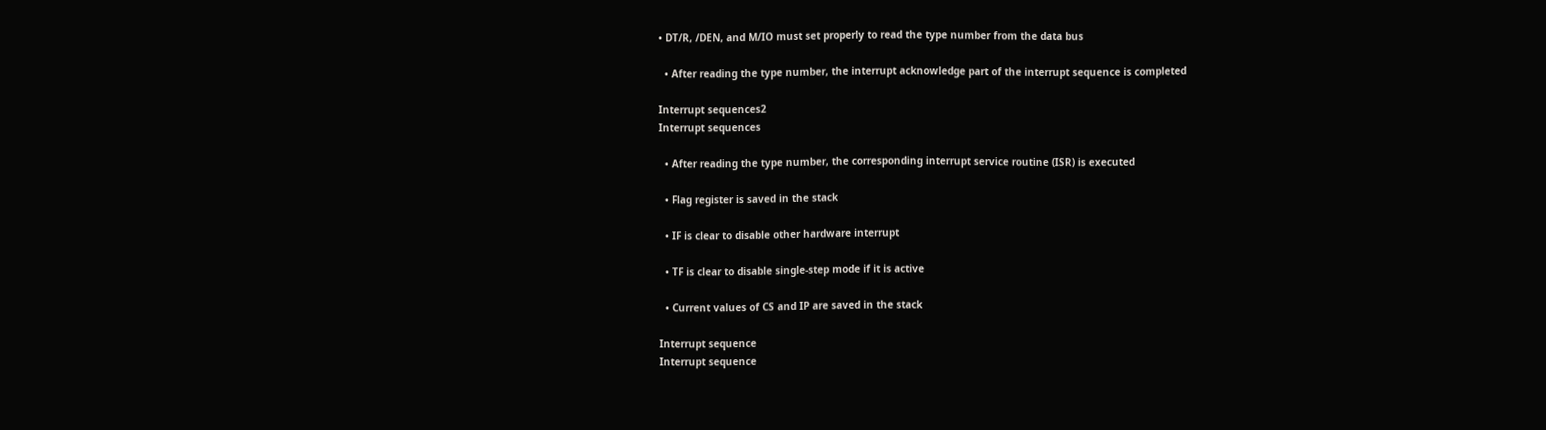• DT/R, /DEN, and M/IO must set properly to read the type number from the data bus

  • After reading the type number, the interrupt acknowledge part of the interrupt sequence is completed

Interrupt sequences2
Interrupt sequences

  • After reading the type number, the corresponding interrupt service routine (ISR) is executed

  • Flag register is saved in the stack

  • IF is clear to disable other hardware interrupt

  • TF is clear to disable single-step mode if it is active

  • Current values of CS and IP are saved in the stack

Interrupt sequence
Interrupt sequence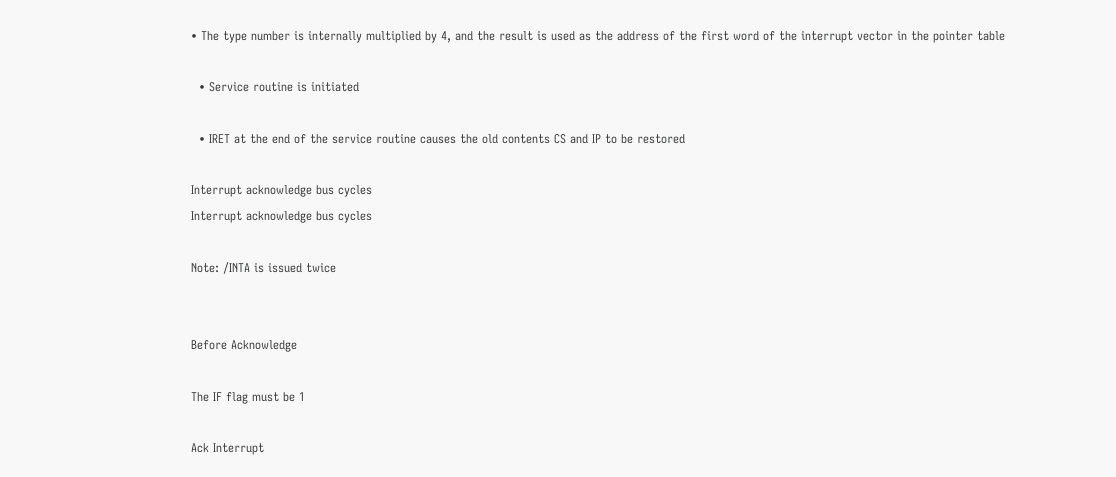• The type number is internally multiplied by 4, and the result is used as the address of the first word of the interrupt vector in the pointer table

  • Service routine is initiated

  • IRET at the end of the service routine causes the old contents CS and IP to be restored

Interrupt acknowledge bus cycles
Interrupt acknowledge bus cycles

Note: /INTA is issued twice


Before Acknowledge

The IF flag must be 1

Ack Interrupt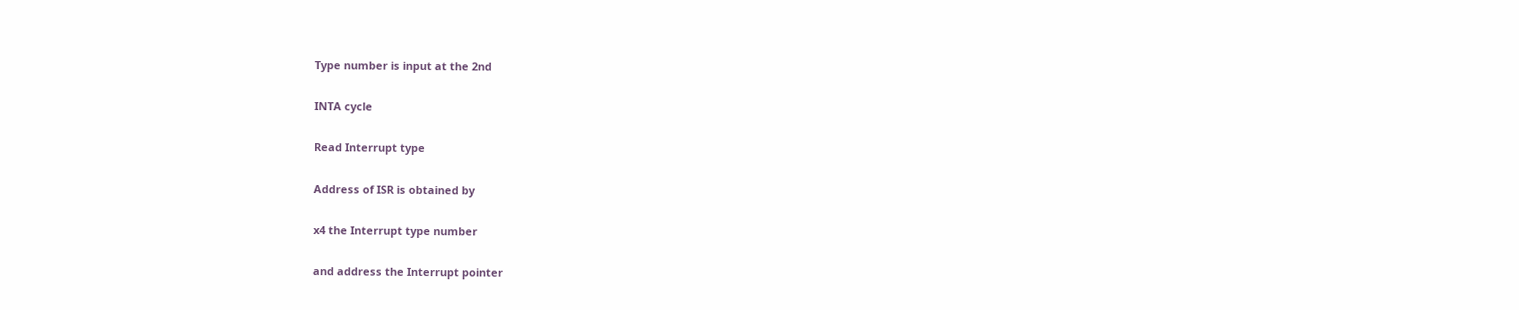Type number is input at the 2nd

INTA cycle

Read Interrupt type

Address of ISR is obtained by

x4 the Interrupt type number

and address the Interrupt pointer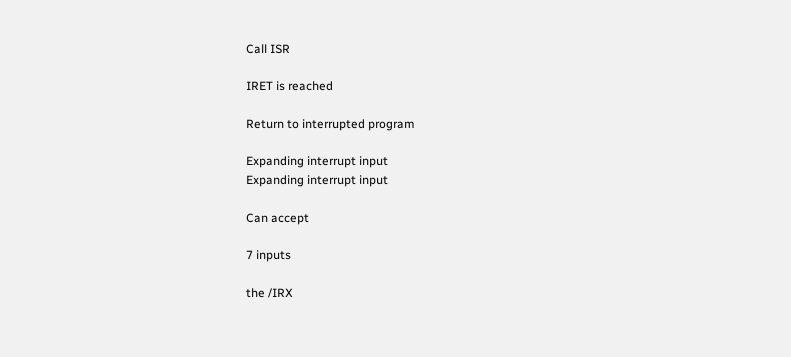Call ISR

IRET is reached

Return to interrupted program

Expanding interrupt input
Expanding interrupt input

Can accept

7 inputs

the /IRX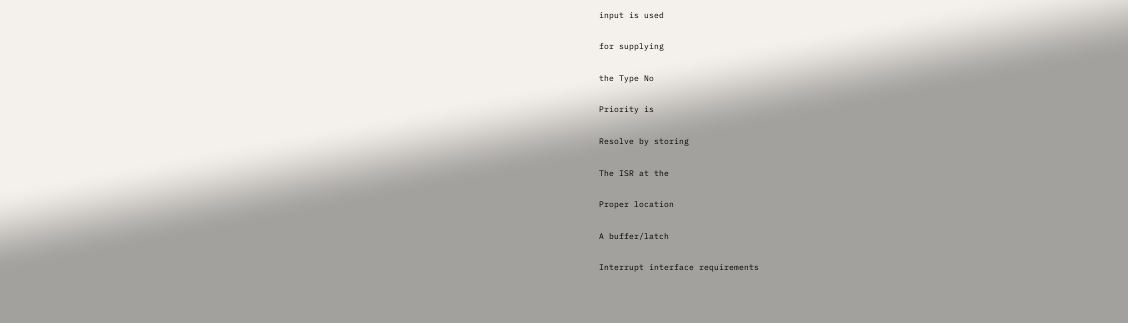input is used

for supplying

the Type No

Priority is

Resolve by storing

The ISR at the

Proper location

A buffer/latch

Interrupt interface requirements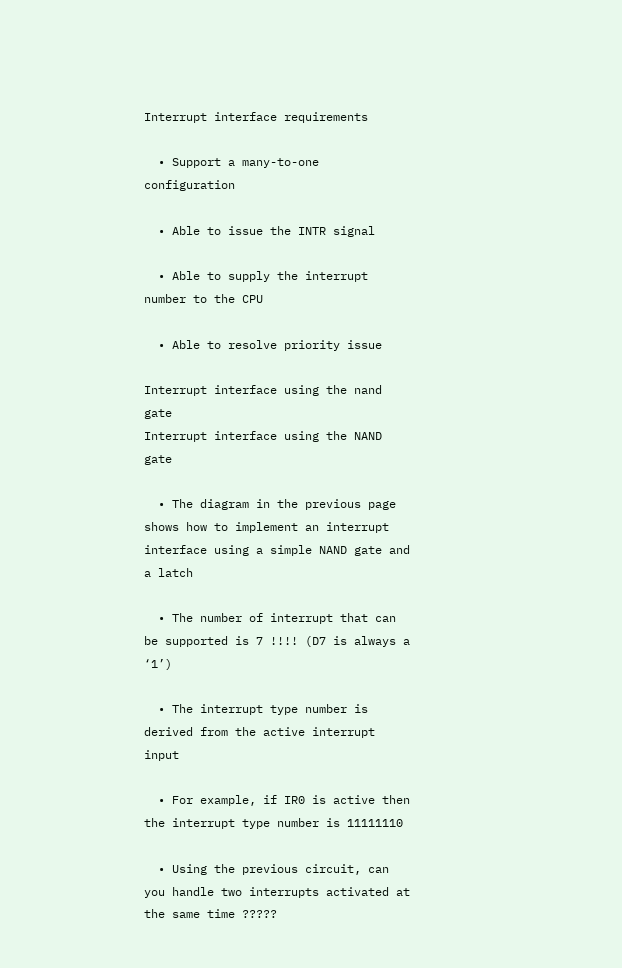Interrupt interface requirements

  • Support a many-to-one configuration

  • Able to issue the INTR signal

  • Able to supply the interrupt number to the CPU

  • Able to resolve priority issue

Interrupt interface using the nand gate
Interrupt interface using the NAND gate

  • The diagram in the previous page shows how to implement an interrupt interface using a simple NAND gate and a latch

  • The number of interrupt that can be supported is 7 !!!! (D7 is always a ‘1’)

  • The interrupt type number is derived from the active interrupt input

  • For example, if IR0 is active then the interrupt type number is 11111110

  • Using the previous circuit, can you handle two interrupts activated at the same time ?????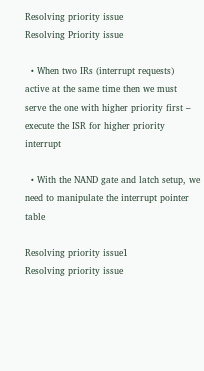Resolving priority issue
Resolving Priority issue

  • When two IRs (interrupt requests) active at the same time then we must serve the one with higher priority first – execute the ISR for higher priority interrupt

  • With the NAND gate and latch setup, we need to manipulate the interrupt pointer table

Resolving priority issue1
Resolving priority issue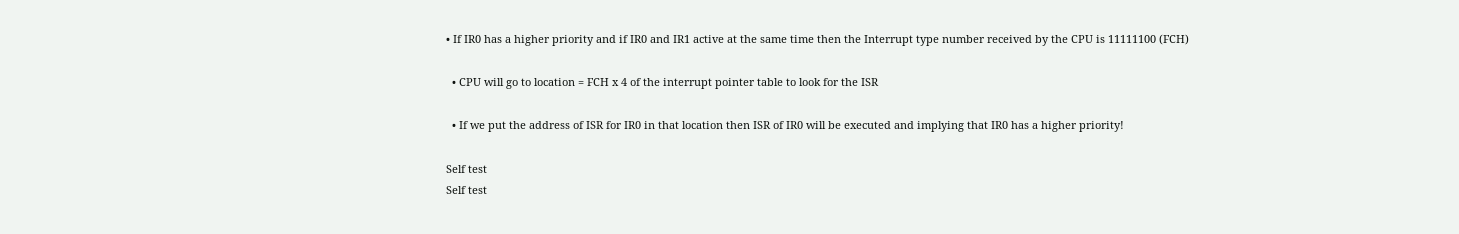• If IR0 has a higher priority and if IR0 and IR1 active at the same time then the Interrupt type number received by the CPU is 11111100 (FCH)

  • CPU will go to location = FCH x 4 of the interrupt pointer table to look for the ISR

  • If we put the address of ISR for IR0 in that location then ISR of IR0 will be executed and implying that IR0 has a higher priority!

Self test
Self test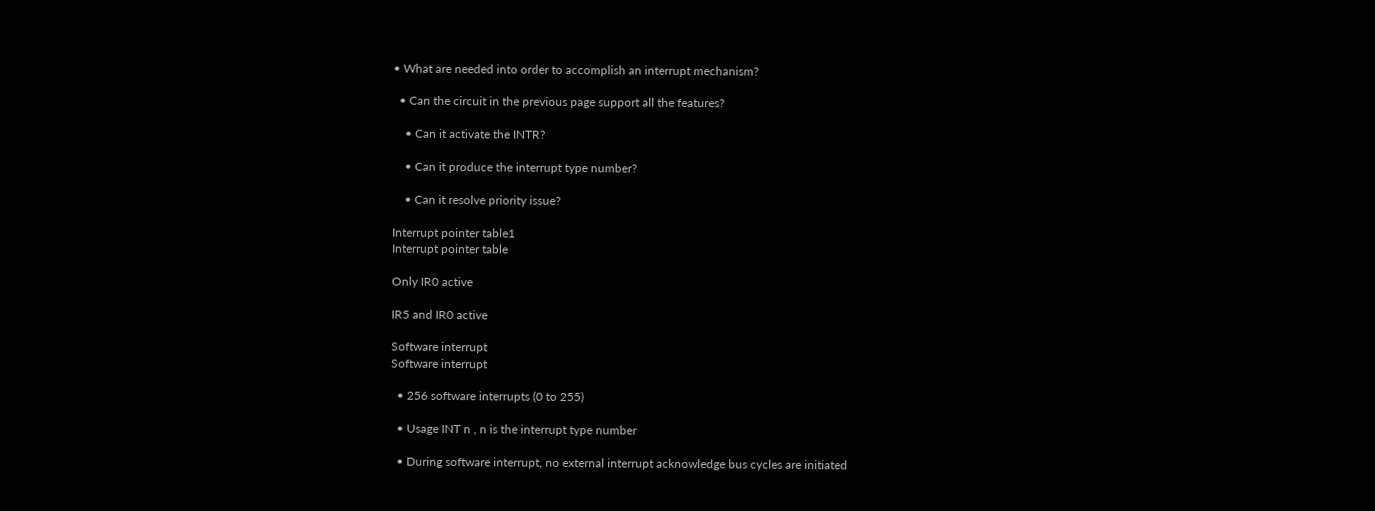• What are needed into order to accomplish an interrupt mechanism?

  • Can the circuit in the previous page support all the features?

    • Can it activate the INTR?

    • Can it produce the interrupt type number?

    • Can it resolve priority issue?

Interrupt pointer table1
Interrupt pointer table

Only IR0 active

IR5 and IR0 active

Software interrupt
Software interrupt

  • 256 software interrupts (0 to 255)

  • Usage INT n , n is the interrupt type number

  • During software interrupt, no external interrupt acknowledge bus cycles are initiated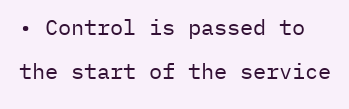• Control is passed to the start of the service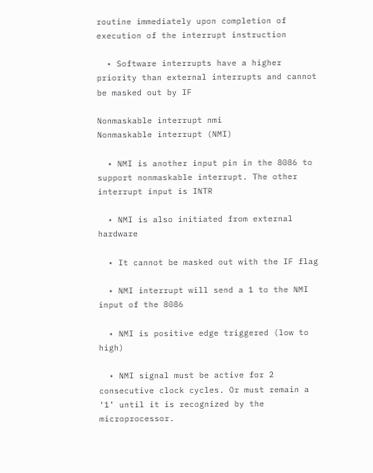routine immediately upon completion of execution of the interrupt instruction

  • Software interrupts have a higher priority than external interrupts and cannot be masked out by IF

Nonmaskable interrupt nmi
Nonmaskable interrupt (NMI)

  • NMI is another input pin in the 8086 to support nonmaskable interrupt. The other interrupt input is INTR

  • NMI is also initiated from external hardware

  • It cannot be masked out with the IF flag

  • NMI interrupt will send a 1 to the NMI input of the 8086

  • NMI is positive edge triggered (low to high)

  • NMI signal must be active for 2 consecutive clock cycles. Or must remain a ‘1’ until it is recognized by the microprocessor.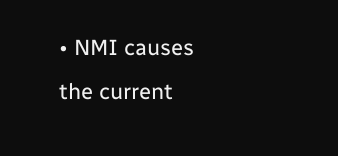• NMI causes the current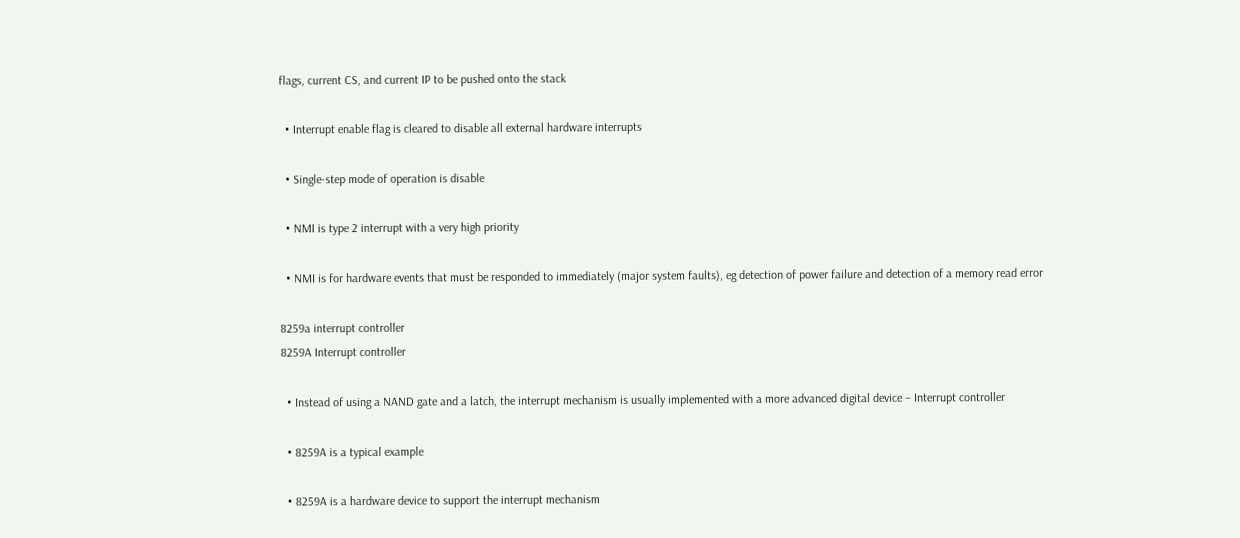flags, current CS, and current IP to be pushed onto the stack

  • Interrupt enable flag is cleared to disable all external hardware interrupts

  • Single-step mode of operation is disable

  • NMI is type 2 interrupt with a very high priority

  • NMI is for hardware events that must be responded to immediately (major system faults), eg detection of power failure and detection of a memory read error

8259a interrupt controller
8259A Interrupt controller

  • Instead of using a NAND gate and a latch, the interrupt mechanism is usually implemented with a more advanced digital device – Interrupt controller

  • 8259A is a typical example

  • 8259A is a hardware device to support the interrupt mechanism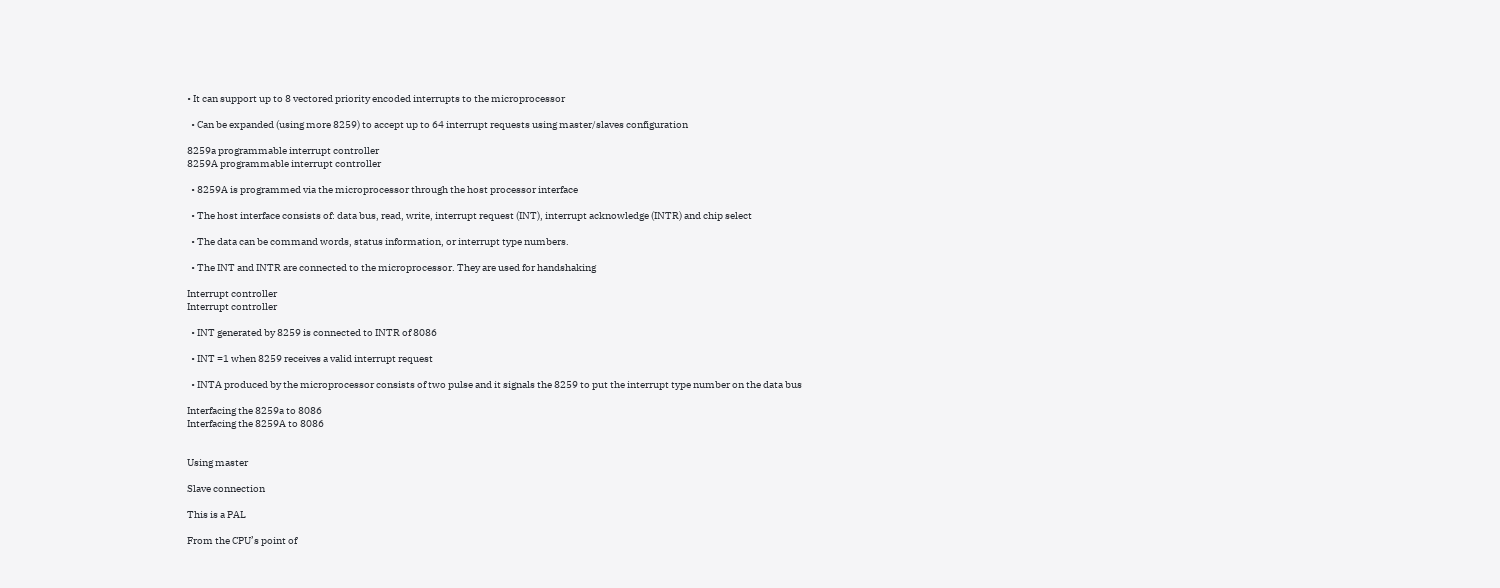• It can support up to 8 vectored priority encoded interrupts to the microprocessor

  • Can be expanded (using more 8259) to accept up to 64 interrupt requests using master/slaves configuration

8259a programmable interrupt controller
8259A programmable interrupt controller

  • 8259A is programmed via the microprocessor through the host processor interface

  • The host interface consists of: data bus, read, write, interrupt request (INT), interrupt acknowledge (INTR) and chip select

  • The data can be command words, status information, or interrupt type numbers.

  • The INT and INTR are connected to the microprocessor. They are used for handshaking

Interrupt controller
Interrupt controller

  • INT generated by 8259 is connected to INTR of 8086

  • INT =1 when 8259 receives a valid interrupt request

  • INTA produced by the microprocessor consists of two pulse and it signals the 8259 to put the interrupt type number on the data bus

Interfacing the 8259a to 8086
Interfacing the 8259A to 8086


Using master

Slave connection

This is a PAL

From the CPU’s point of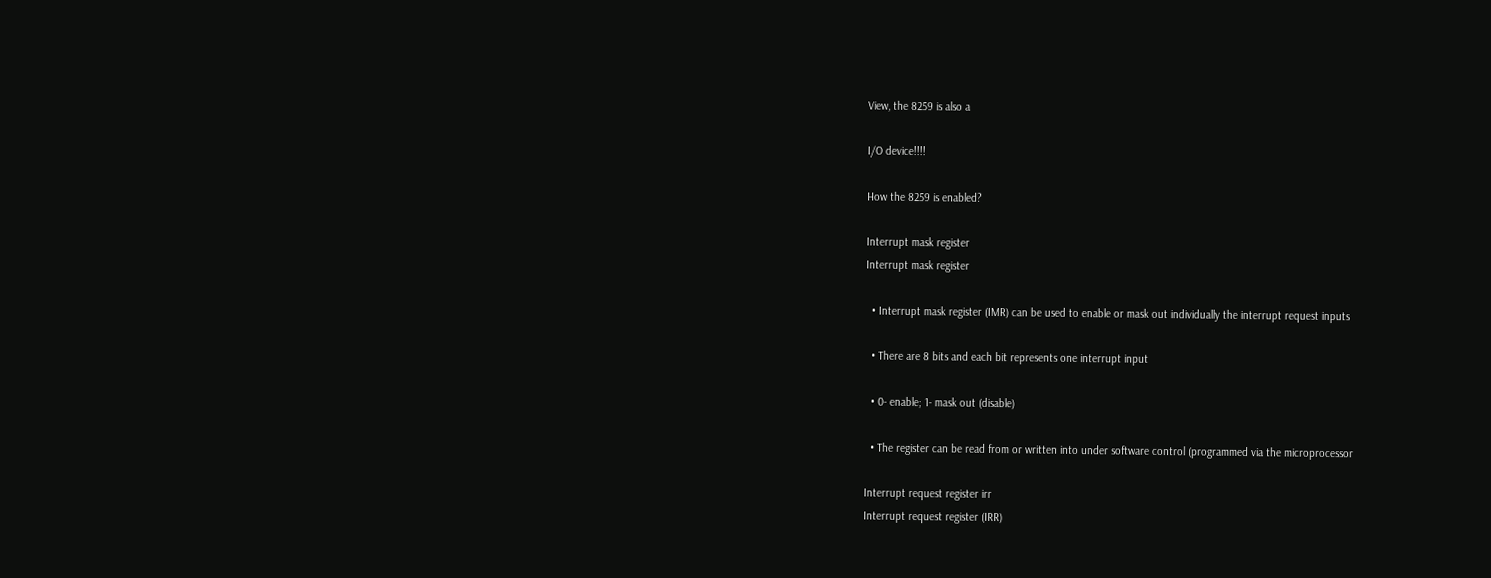View, the 8259 is also a

I/O device!!!!

How the 8259 is enabled?

Interrupt mask register
Interrupt mask register

  • Interrupt mask register (IMR) can be used to enable or mask out individually the interrupt request inputs

  • There are 8 bits and each bit represents one interrupt input

  • 0- enable; 1- mask out (disable)

  • The register can be read from or written into under software control (programmed via the microprocessor

Interrupt request register irr
Interrupt request register (IRR)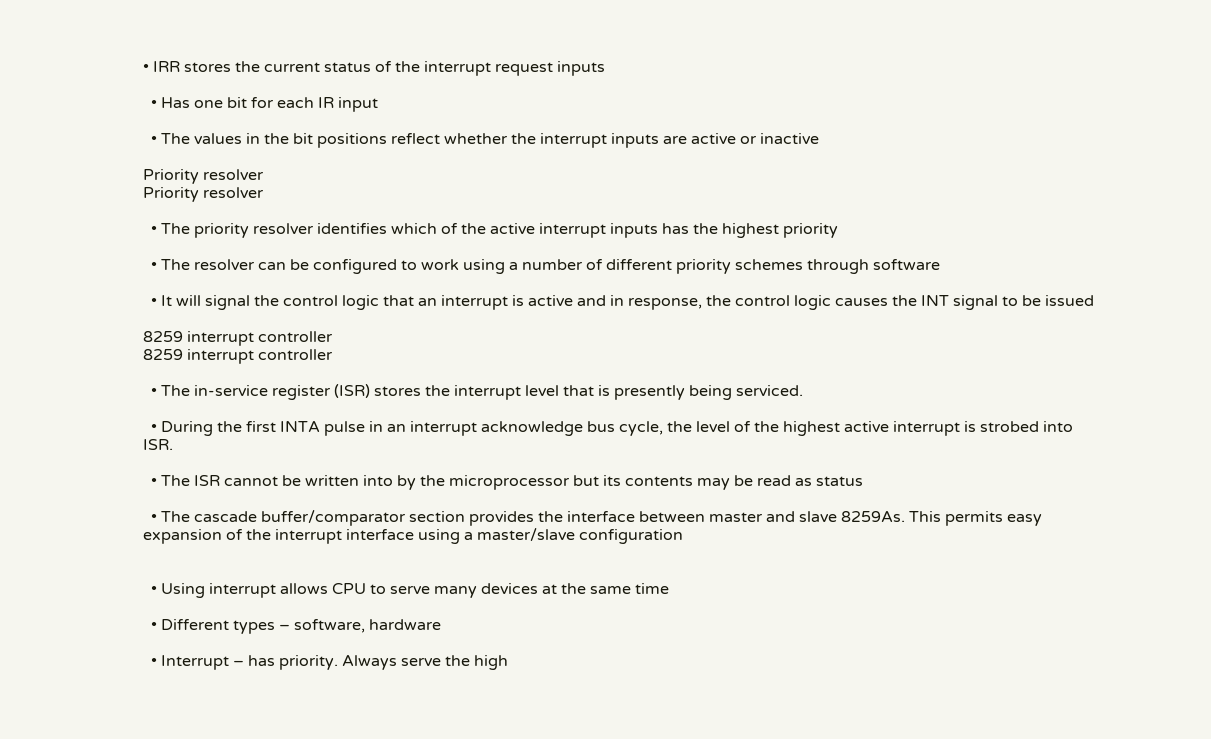• IRR stores the current status of the interrupt request inputs

  • Has one bit for each IR input

  • The values in the bit positions reflect whether the interrupt inputs are active or inactive

Priority resolver
Priority resolver

  • The priority resolver identifies which of the active interrupt inputs has the highest priority

  • The resolver can be configured to work using a number of different priority schemes through software

  • It will signal the control logic that an interrupt is active and in response, the control logic causes the INT signal to be issued

8259 interrupt controller
8259 interrupt controller

  • The in-service register (ISR) stores the interrupt level that is presently being serviced.

  • During the first INTA pulse in an interrupt acknowledge bus cycle, the level of the highest active interrupt is strobed into ISR.

  • The ISR cannot be written into by the microprocessor but its contents may be read as status

  • The cascade buffer/comparator section provides the interface between master and slave 8259As. This permits easy expansion of the interrupt interface using a master/slave configuration


  • Using interrupt allows CPU to serve many devices at the same time

  • Different types – software, hardware

  • Interrupt – has priority. Always serve the high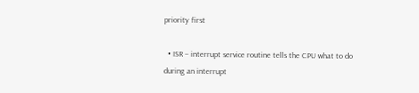priority first

  • ISR – interrupt service routine tells the CPU what to do during an interrupt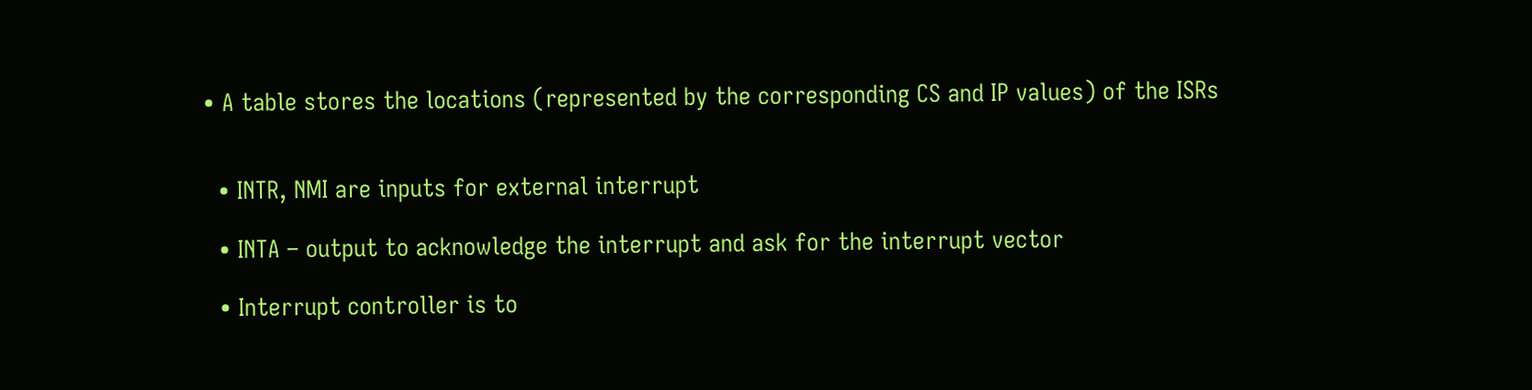• A table stores the locations (represented by the corresponding CS and IP values) of the ISRs


  • INTR, NMI are inputs for external interrupt

  • INTA – output to acknowledge the interrupt and ask for the interrupt vector

  • Interrupt controller is to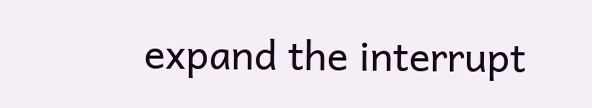expand the interrupt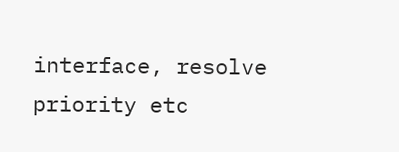interface, resolve priority etc